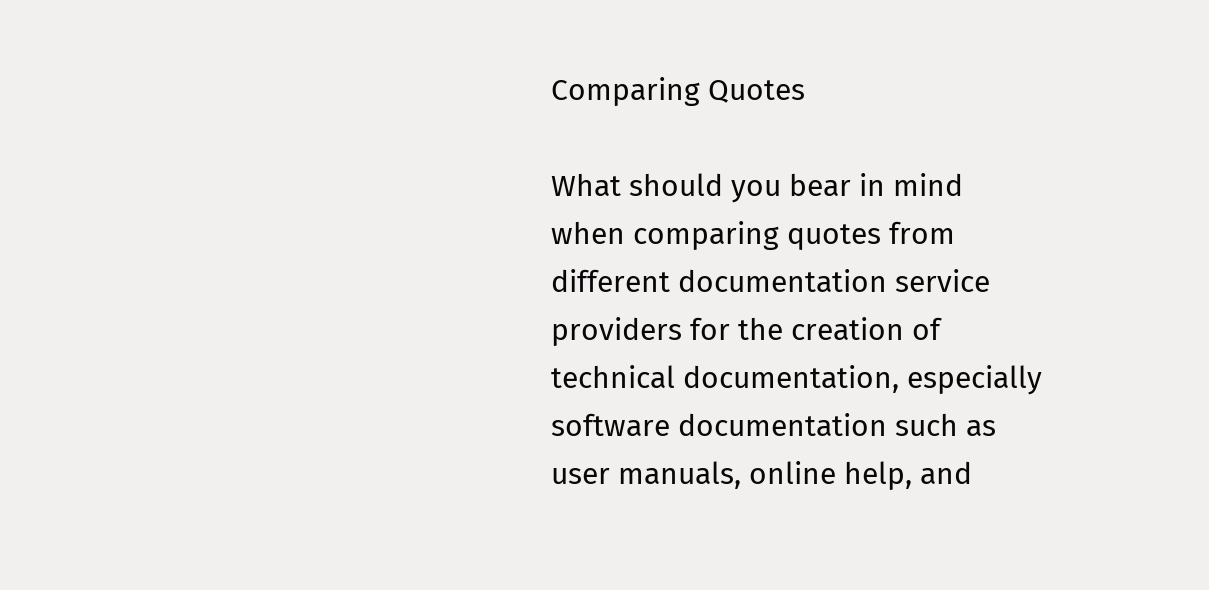Comparing Quotes

What should you bear in mind when comparing quotes from different documentation service providers for the creation of technical documentation, especially software documentation such as user manuals, online help, and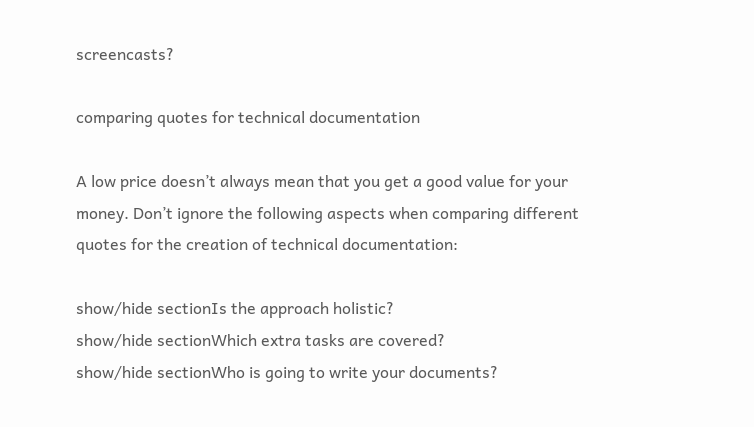screencasts?

comparing quotes for technical documentation

A low price doesn’t always mean that you get a good value for your money. Don’t ignore the following aspects when comparing different quotes for the creation of technical documentation:

show/hide sectionIs the approach holistic?
show/hide sectionWhich extra tasks are covered?
show/hide sectionWho is going to write your documents?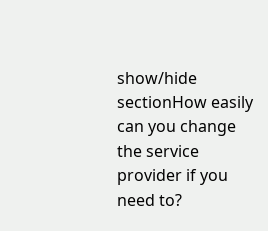show/hide sectionHow easily can you change the service provider if you need to?